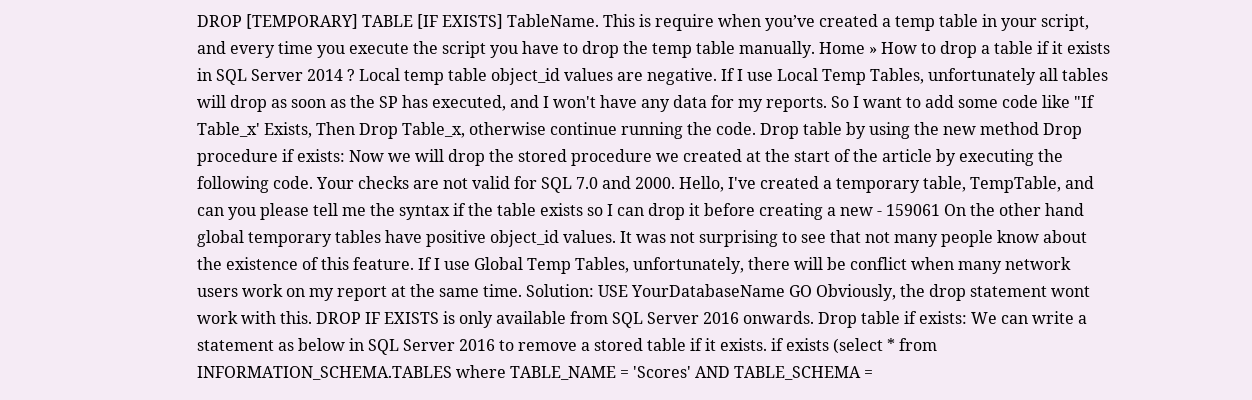DROP [TEMPORARY] TABLE [IF EXISTS] TableName. This is require when you’ve created a temp table in your script, and every time you execute the script you have to drop the temp table manually. Home » How to drop a table if it exists in SQL Server 2014 ? Local temp table object_id values are negative. If I use Local Temp Tables, unfortunately all tables will drop as soon as the SP has executed, and I won't have any data for my reports. So I want to add some code like "If Table_x' Exists, Then Drop Table_x, otherwise continue running the code. Drop table by using the new method Drop procedure if exists: Now we will drop the stored procedure we created at the start of the article by executing the following code. Your checks are not valid for SQL 7.0 and 2000. Hello, I've created a temporary table, TempTable, and can you please tell me the syntax if the table exists so I can drop it before creating a new - 159061 On the other hand global temporary tables have positive object_id values. It was not surprising to see that not many people know about the existence of this feature. If I use Global Temp Tables, unfortunately, there will be conflict when many network users work on my report at the same time. Solution: USE YourDatabaseName GO Obviously, the drop statement wont work with this. DROP IF EXISTS is only available from SQL Server 2016 onwards. Drop table if exists: We can write a statement as below in SQL Server 2016 to remove a stored table if it exists. if exists (select * from INFORMATION_SCHEMA.TABLES where TABLE_NAME = 'Scores' AND TABLE_SCHEMA =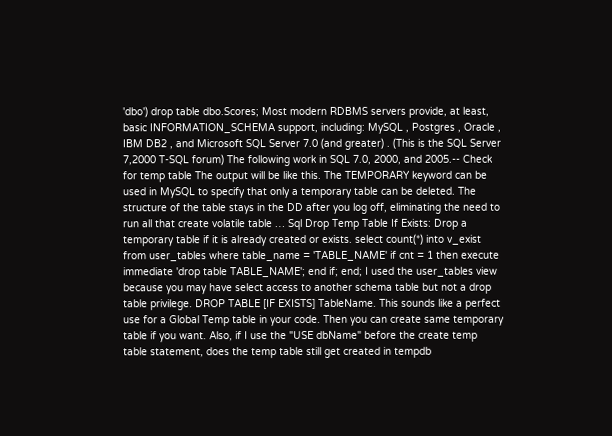'dbo') drop table dbo.Scores; Most modern RDBMS servers provide, at least, basic INFORMATION_SCHEMA support, including: MySQL , Postgres , Oracle , IBM DB2 , and Microsoft SQL Server 7.0 (and greater) . (This is the SQL Server 7,2000 T-SQL forum) The following work in SQL 7.0, 2000, and 2005.-- Check for temp table The output will be like this. The TEMPORARY keyword can be used in MySQL to specify that only a temporary table can be deleted. The structure of the table stays in the DD after you log off, eliminating the need to run all that create volatile table … Sql Drop Temp Table If Exists: Drop a temporary table if it is already created or exists. select count(*) into v_exist from user_tables where table_name = 'TABLE_NAME' if cnt = 1 then execute immediate 'drop table TABLE_NAME'; end if; end; I used the user_tables view because you may have select access to another schema table but not a drop table privilege. DROP TABLE [IF EXISTS] TableName. This sounds like a perfect use for a Global Temp table in your code. Then you can create same temporary table if you want. Also, if I use the "USE dbName" before the create temp table statement, does the temp table still get created in tempdb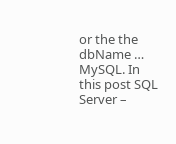or the the dbName … MySQL. In this post SQL Server –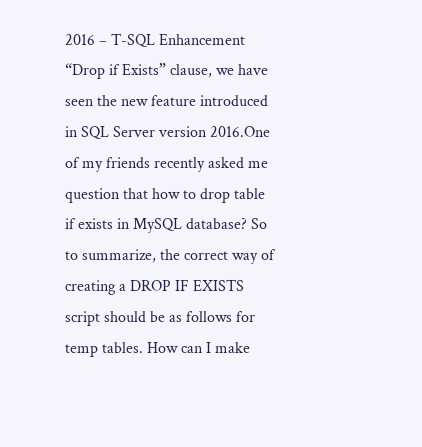2016 – T-SQL Enhancement “Drop if Exists” clause, we have seen the new feature introduced in SQL Server version 2016.One of my friends recently asked me question that how to drop table if exists in MySQL database? So to summarize, the correct way of creating a DROP IF EXISTS script should be as follows for temp tables. How can I make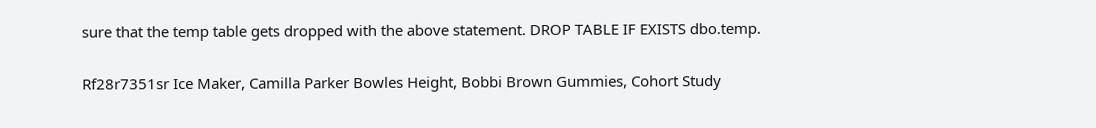sure that the temp table gets dropped with the above statement. DROP TABLE IF EXISTS dbo.temp.

Rf28r7351sr Ice Maker, Camilla Parker Bowles Height, Bobbi Brown Gummies, Cohort Study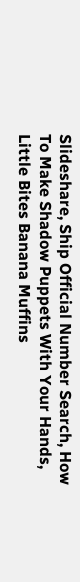Slideshare, Ship Official Number Search, How To Make Shadow Puppets With Your Hands, Little Bites Banana Muffins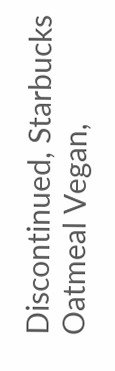Discontinued, Starbucks Oatmeal Vegan,